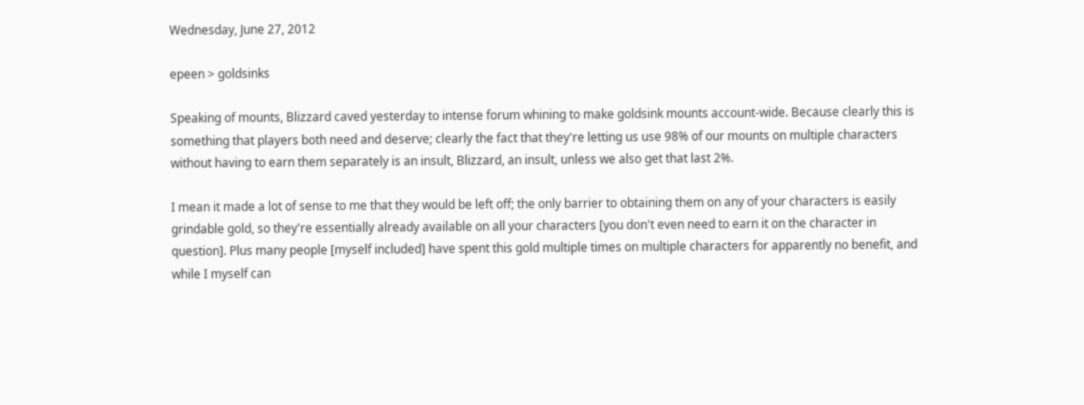Wednesday, June 27, 2012

epeen > goldsinks

Speaking of mounts, Blizzard caved yesterday to intense forum whining to make goldsink mounts account-wide. Because clearly this is something that players both need and deserve; clearly the fact that they're letting us use 98% of our mounts on multiple characters without having to earn them separately is an insult, Blizzard, an insult, unless we also get that last 2%.

I mean it made a lot of sense to me that they would be left off; the only barrier to obtaining them on any of your characters is easily grindable gold, so they're essentially already available on all your characters [you don't even need to earn it on the character in question]. Plus many people [myself included] have spent this gold multiple times on multiple characters for apparently no benefit, and while I myself can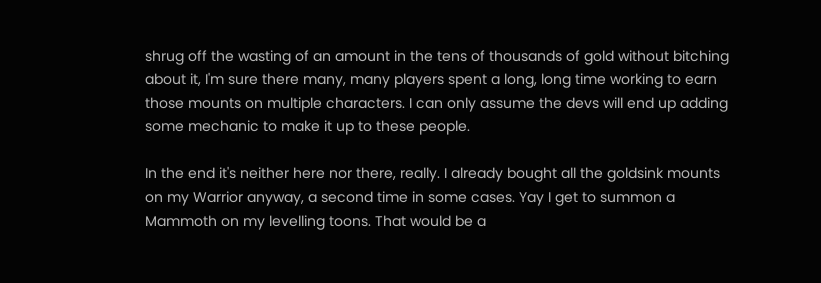shrug off the wasting of an amount in the tens of thousands of gold without bitching about it, I'm sure there many, many players spent a long, long time working to earn those mounts on multiple characters. I can only assume the devs will end up adding some mechanic to make it up to these people.

In the end it's neither here nor there, really. I already bought all the goldsink mounts on my Warrior anyway, a second time in some cases. Yay I get to summon a Mammoth on my levelling toons. That would be a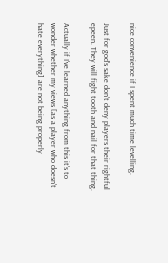nice convenience if I spent much time levelling.

Just for god's sake don't deny players their rightful epeen. They will fight tooth and nail for that thing.

Actually if I've learned anything from this it's to wonder whether my views [as a player who doesn't hate everything] are not being properly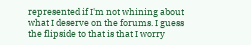represented if I'm not whining about what I deserve on the forums. I guess the flipside to that is that I worry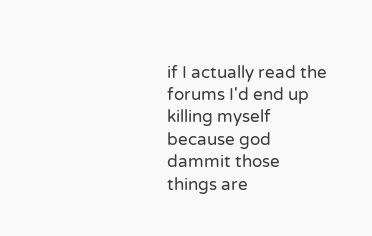if I actually read the forums I'd end up killing myself because god dammit those things are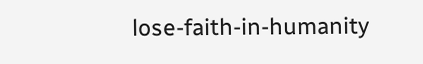lose-faith-in-humanity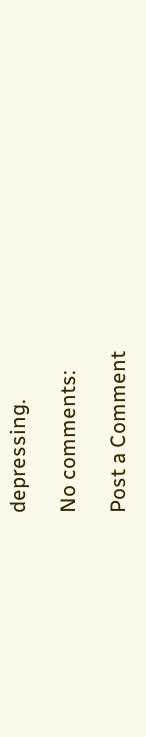depressing.

No comments:

Post a Comment